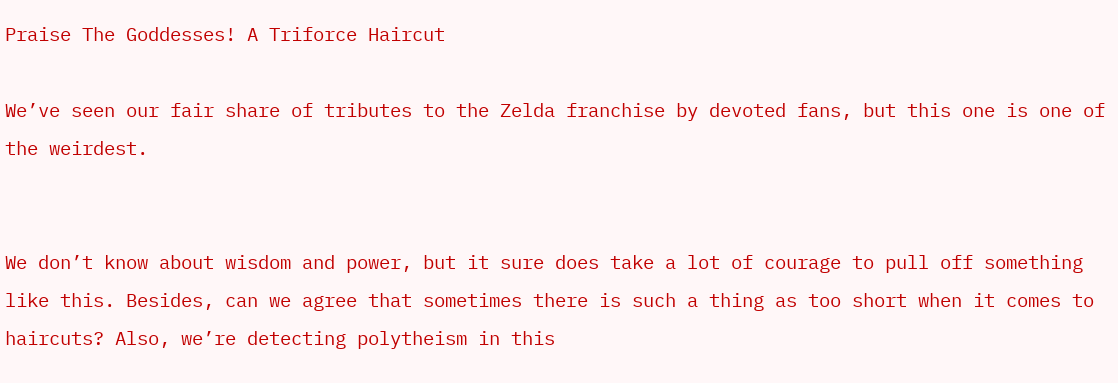Praise The Goddesses! A Triforce Haircut

We’ve seen our fair share of tributes to the Zelda franchise by devoted fans, but this one is one of the weirdest.


We don’t know about wisdom and power, but it sure does take a lot of courage to pull off something like this. Besides, can we agree that sometimes there is such a thing as too short when it comes to haircuts? Also, we’re detecting polytheism in this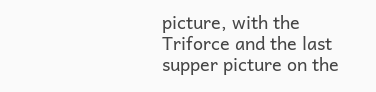picture, with the Triforce and the last supper picture on the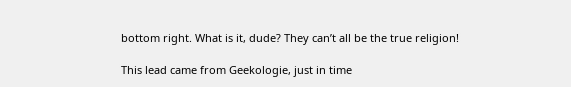bottom right. What is it, dude? They can’t all be the true religion!

This lead came from Geekologie, just in time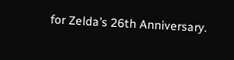for Zelda’s 26th Anniversary.